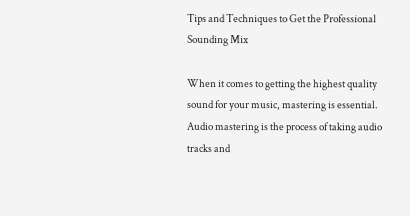Tips and Techniques to Get the Professional Sounding Mix

When it comes to getting the highest quality sound for your music, mastering is essential. Audio mastering is the process of taking audio tracks and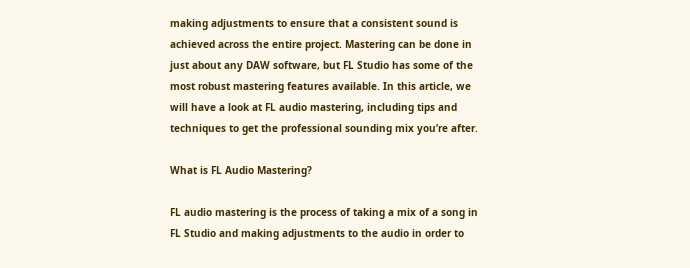making adjustments to ensure that a consistent sound is achieved across the entire project. Mastering can be done in just about any DAW software, but FL Studio has some of the most robust mastering features available. In this article, we will have a look at FL audio mastering, including tips and techniques to get the professional sounding mix you’re after.

What is FL Audio Mastering?

FL audio mastering is the process of taking a mix of a song in FL Studio and making adjustments to the audio in order to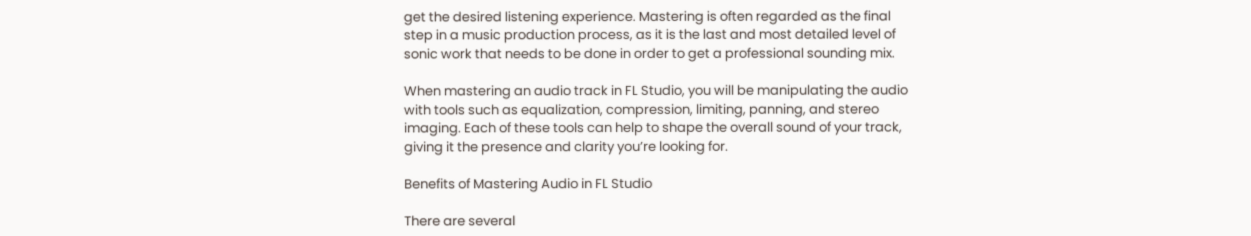get the desired listening experience. Mastering is often regarded as the final step in a music production process, as it is the last and most detailed level of sonic work that needs to be done in order to get a professional sounding mix.

When mastering an audio track in FL Studio, you will be manipulating the audio with tools such as equalization, compression, limiting, panning, and stereo imaging. Each of these tools can help to shape the overall sound of your track, giving it the presence and clarity you’re looking for.

Benefits of Mastering Audio in FL Studio

There are several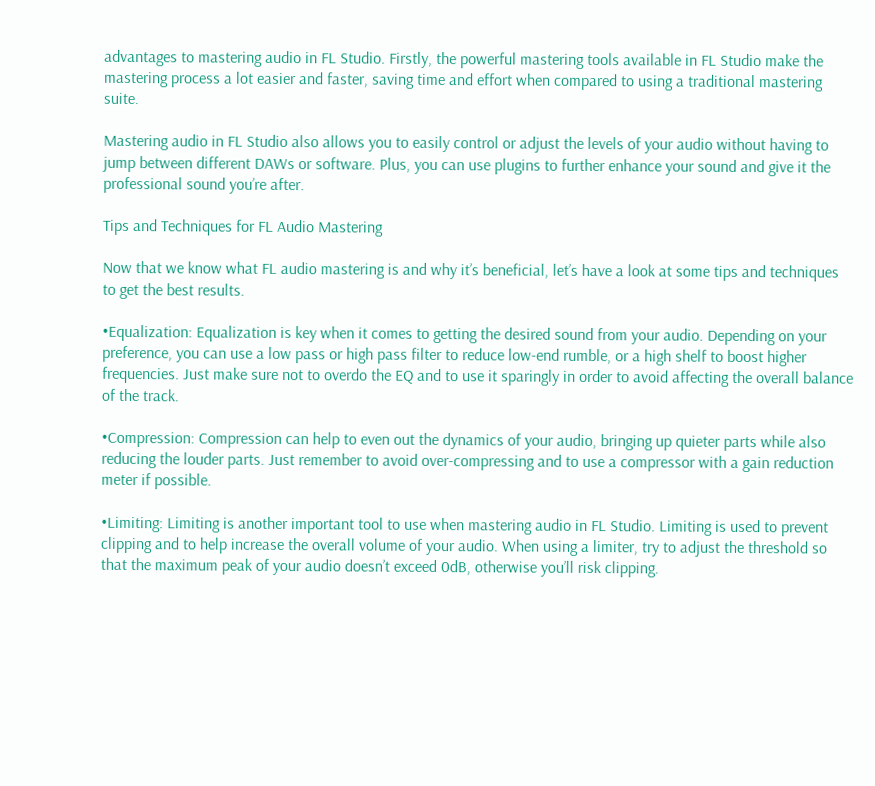advantages to mastering audio in FL Studio. Firstly, the powerful mastering tools available in FL Studio make the mastering process a lot easier and faster, saving time and effort when compared to using a traditional mastering suite.

Mastering audio in FL Studio also allows you to easily control or adjust the levels of your audio without having to jump between different DAWs or software. Plus, you can use plugins to further enhance your sound and give it the professional sound you’re after.

Tips and Techniques for FL Audio Mastering

Now that we know what FL audio mastering is and why it’s beneficial, let’s have a look at some tips and techniques to get the best results.

•Equalization: Equalization is key when it comes to getting the desired sound from your audio. Depending on your preference, you can use a low pass or high pass filter to reduce low-end rumble, or a high shelf to boost higher frequencies. Just make sure not to overdo the EQ and to use it sparingly in order to avoid affecting the overall balance of the track.

•Compression: Compression can help to even out the dynamics of your audio, bringing up quieter parts while also reducing the louder parts. Just remember to avoid over-compressing and to use a compressor with a gain reduction meter if possible.

•Limiting: Limiting is another important tool to use when mastering audio in FL Studio. Limiting is used to prevent clipping and to help increase the overall volume of your audio. When using a limiter, try to adjust the threshold so that the maximum peak of your audio doesn’t exceed 0dB, otherwise you’ll risk clipping.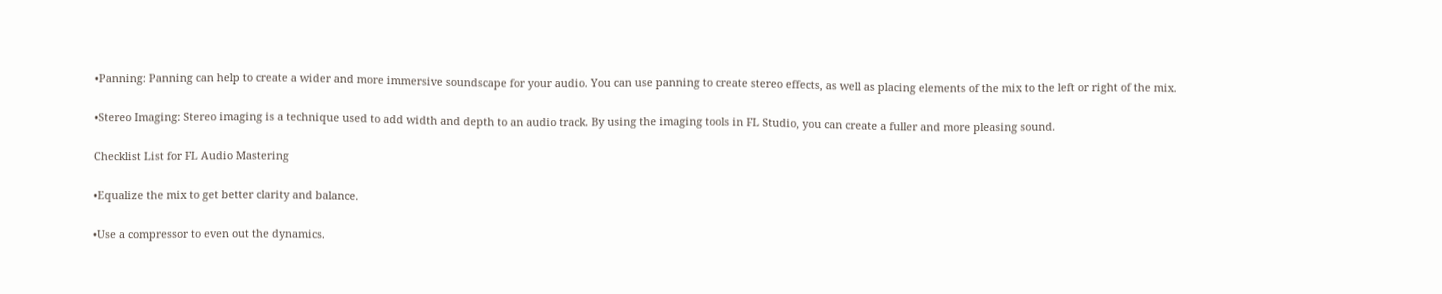•Panning: Panning can help to create a wider and more immersive soundscape for your audio. You can use panning to create stereo effects, as well as placing elements of the mix to the left or right of the mix.

•Stereo Imaging: Stereo imaging is a technique used to add width and depth to an audio track. By using the imaging tools in FL Studio, you can create a fuller and more pleasing sound.

Checklist List for FL Audio Mastering

•Equalize the mix to get better clarity and balance.

•Use a compressor to even out the dynamics.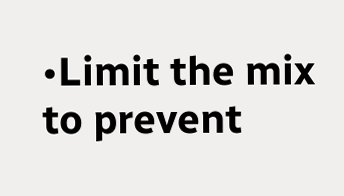•Limit the mix to prevent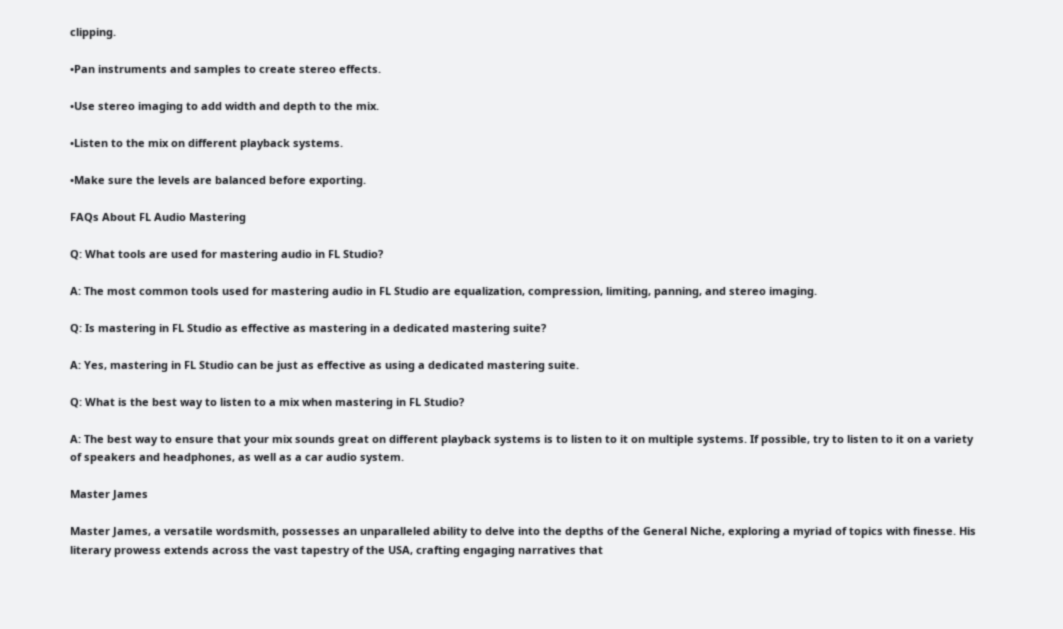clipping.

•Pan instruments and samples to create stereo effects.

•Use stereo imaging to add width and depth to the mix.

•Listen to the mix on different playback systems.

•Make sure the levels are balanced before exporting.

FAQs About FL Audio Mastering

Q: What tools are used for mastering audio in FL Studio?

A: The most common tools used for mastering audio in FL Studio are equalization, compression, limiting, panning, and stereo imaging.

Q: Is mastering in FL Studio as effective as mastering in a dedicated mastering suite?

A: Yes, mastering in FL Studio can be just as effective as using a dedicated mastering suite.

Q: What is the best way to listen to a mix when mastering in FL Studio?

A: The best way to ensure that your mix sounds great on different playback systems is to listen to it on multiple systems. If possible, try to listen to it on a variety of speakers and headphones, as well as a car audio system.

Master James

Master James, a versatile wordsmith, possesses an unparalleled ability to delve into the depths of the General Niche, exploring a myriad of topics with finesse. His literary prowess extends across the vast tapestry of the USA, crafting engaging narratives that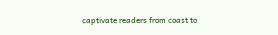captivate readers from coast to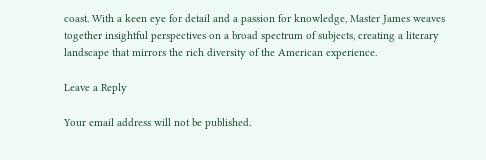coast. With a keen eye for detail and a passion for knowledge, Master James weaves together insightful perspectives on a broad spectrum of subjects, creating a literary landscape that mirrors the rich diversity of the American experience.

Leave a Reply

Your email address will not be published.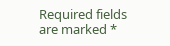Required fields are marked *